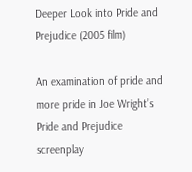Deeper Look into Pride and Prejudice (2005 film)

An examination of pride and more pride in Joe Wright’s Pride and Prejudice screenplay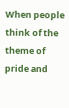When people think of the theme of pride and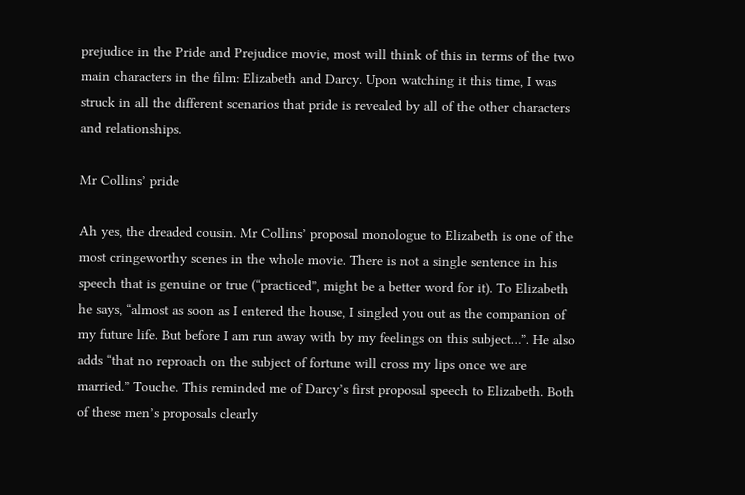prejudice in the Pride and Prejudice movie, most will think of this in terms of the two main characters in the film: Elizabeth and Darcy. Upon watching it this time, I was struck in all the different scenarios that pride is revealed by all of the other characters and relationships.

Mr Collins’ pride

Ah yes, the dreaded cousin. Mr Collins’ proposal monologue to Elizabeth is one of the most cringeworthy scenes in the whole movie. There is not a single sentence in his speech that is genuine or true (“practiced”, might be a better word for it). To Elizabeth he says, “almost as soon as I entered the house, I singled you out as the companion of my future life. But before I am run away with by my feelings on this subject…”. He also adds “that no reproach on the subject of fortune will cross my lips once we are married.” Touche. This reminded me of Darcy’s first proposal speech to Elizabeth. Both of these men’s proposals clearly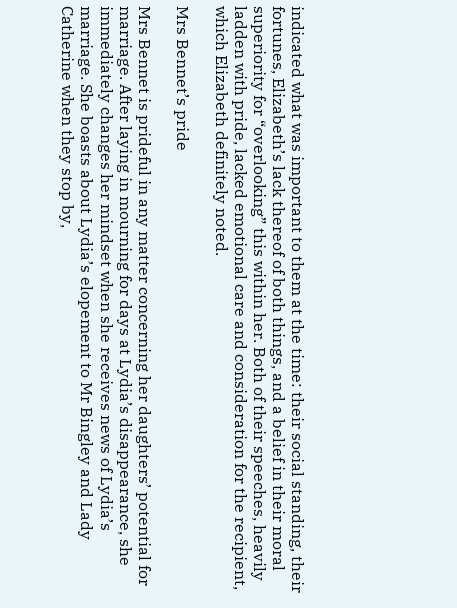indicated what was important to them at the time: their social standing, their fortunes, Elizabeth’s lack thereof of both things, and a belief in their moral superiority for “overlooking” this within her. Both of their speeches, heavily ladden with pride, lacked emotional care and consideration for the recipient, which Elizabeth definitely noted.

Mrs Bennet’s pride

Mrs Bennet is prideful in any matter concerning her daughters’ potential for marriage. After laying in mourning for days at Lydia’s disappearance, she immediately changes her mindset when she receives news of Lydia’s marriage. She boasts about Lydia’s elopement to Mr Bingley and Lady Catherine when they stop by,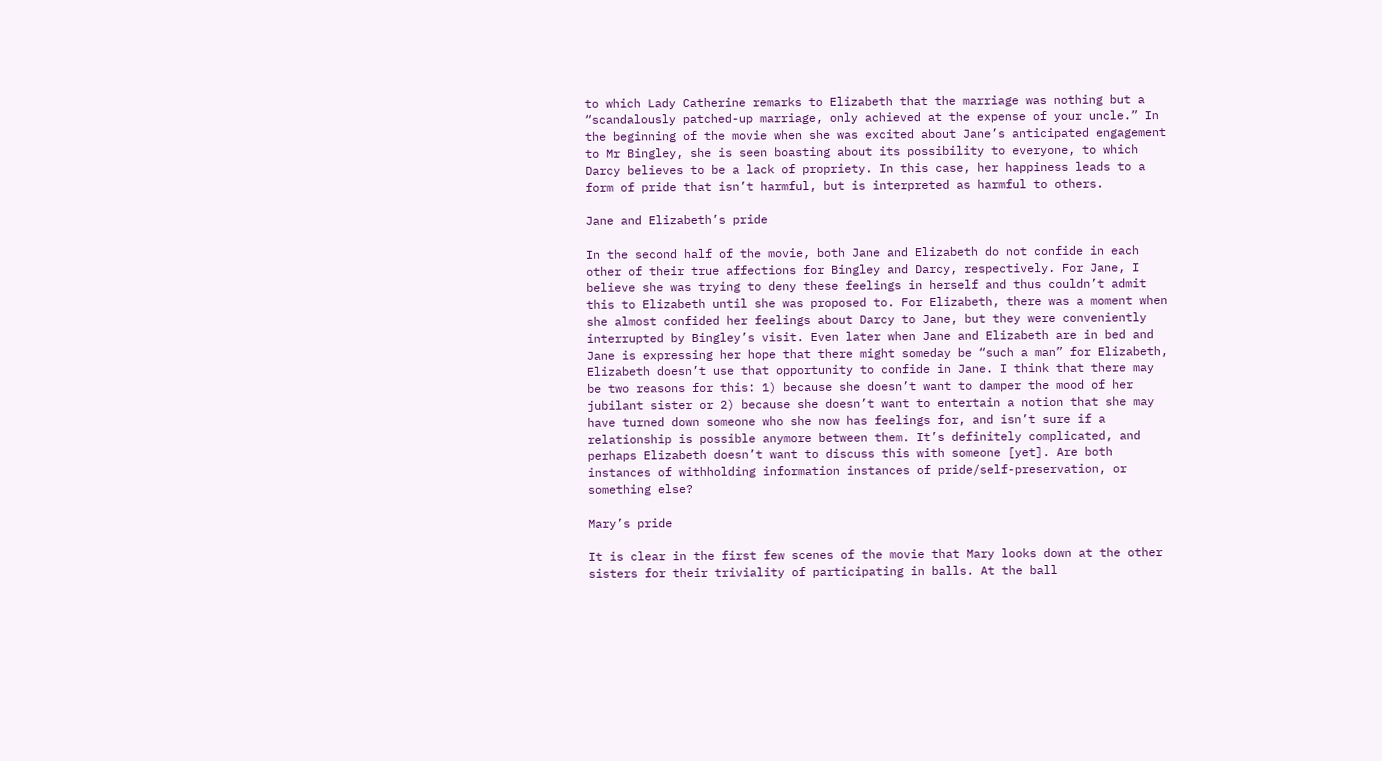to which Lady Catherine remarks to Elizabeth that the marriage was nothing but a “scandalously patched-up marriage, only achieved at the expense of your uncle.” In the beginning of the movie when she was excited about Jane’s anticipated engagement to Mr Bingley, she is seen boasting about its possibility to everyone, to which Darcy believes to be a lack of propriety. In this case, her happiness leads to a form of pride that isn’t harmful, but is interpreted as harmful to others.

Jane and Elizabeth’s pride

In the second half of the movie, both Jane and Elizabeth do not confide in each other of their true affections for Bingley and Darcy, respectively. For Jane, I believe she was trying to deny these feelings in herself and thus couldn’t admit this to Elizabeth until she was proposed to. For Elizabeth, there was a moment when she almost confided her feelings about Darcy to Jane, but they were conveniently interrupted by Bingley’s visit. Even later when Jane and Elizabeth are in bed and Jane is expressing her hope that there might someday be “such a man” for Elizabeth, Elizabeth doesn’t use that opportunity to confide in Jane. I think that there may be two reasons for this: 1) because she doesn’t want to damper the mood of her jubilant sister or 2) because she doesn’t want to entertain a notion that she may have turned down someone who she now has feelings for, and isn’t sure if a relationship is possible anymore between them. It’s definitely complicated, and perhaps Elizabeth doesn’t want to discuss this with someone [yet]. Are both instances of withholding information instances of pride/self-preservation, or something else?

Mary’s pride

It is clear in the first few scenes of the movie that Mary looks down at the other sisters for their triviality of participating in balls. At the ball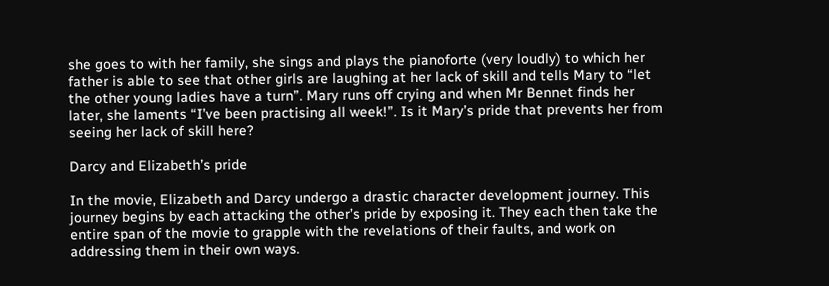she goes to with her family, she sings and plays the pianoforte (very loudly) to which her father is able to see that other girls are laughing at her lack of skill and tells Mary to “let the other young ladies have a turn”. Mary runs off crying and when Mr Bennet finds her later, she laments “I’ve been practising all week!”. Is it Mary’s pride that prevents her from seeing her lack of skill here?

Darcy and Elizabeth’s pride

In the movie, Elizabeth and Darcy undergo a drastic character development journey. This journey begins by each attacking the other’s pride by exposing it. They each then take the entire span of the movie to grapple with the revelations of their faults, and work on addressing them in their own ways.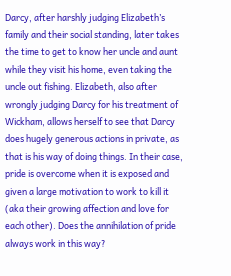Darcy, after harshly judging Elizabeth’s family and their social standing, later takes the time to get to know her uncle and aunt while they visit his home, even taking the uncle out fishing. Elizabeth, also after wrongly judging Darcy for his treatment of Wickham, allows herself to see that Darcy does hugely generous actions in private, as that is his way of doing things. In their case, pride is overcome when it is exposed and given a large motivation to work to kill it (aka their growing affection and love for each other). Does the annihilation of pride always work in this way?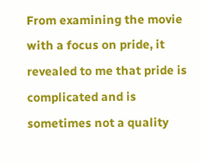From examining the movie with a focus on pride, it revealed to me that pride is complicated and is sometimes not a quality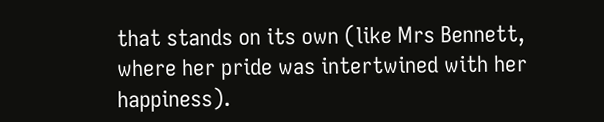that stands on its own (like Mrs Bennett, where her pride was intertwined with her happiness).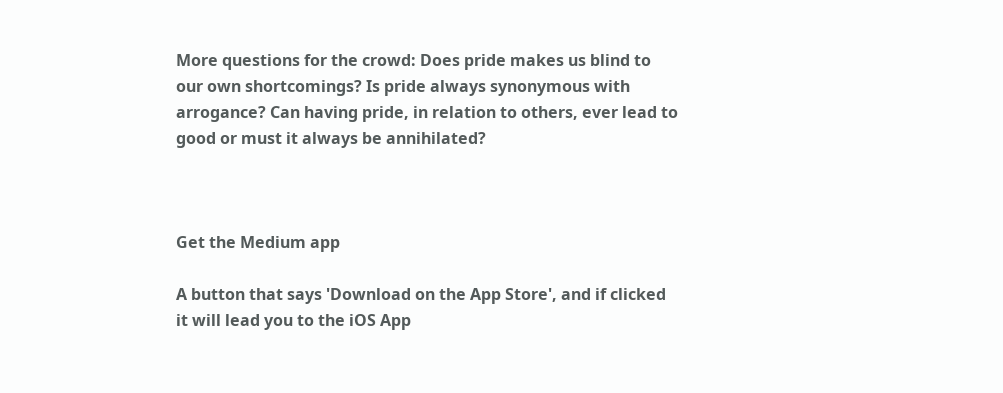More questions for the crowd: Does pride makes us blind to our own shortcomings? Is pride always synonymous with arrogance? Can having pride, in relation to others, ever lead to good or must it always be annihilated?



Get the Medium app

A button that says 'Download on the App Store', and if clicked it will lead you to the iOS App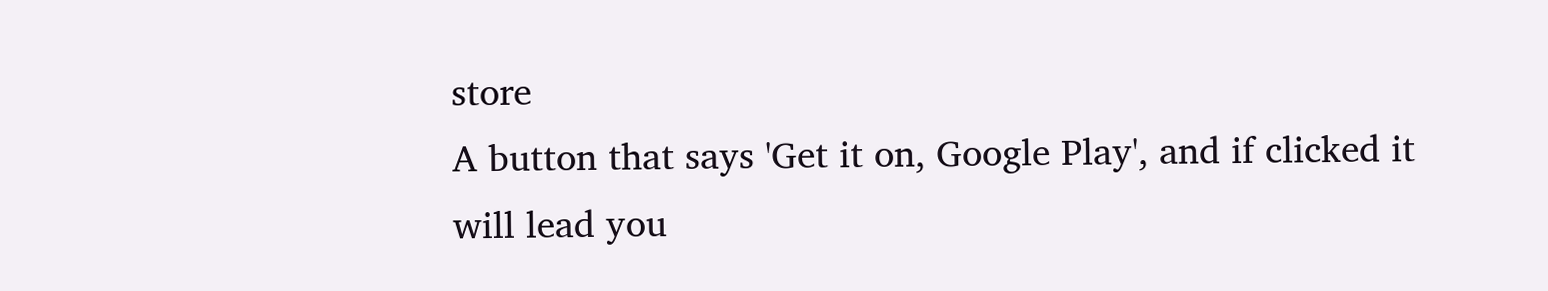store
A button that says 'Get it on, Google Play', and if clicked it will lead you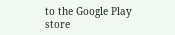to the Google Play store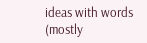ideas with words (mostly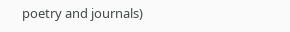poetry and journals)